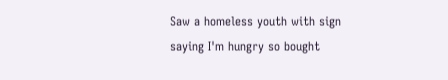Saw a homeless youth with sign saying I'm hungry so bought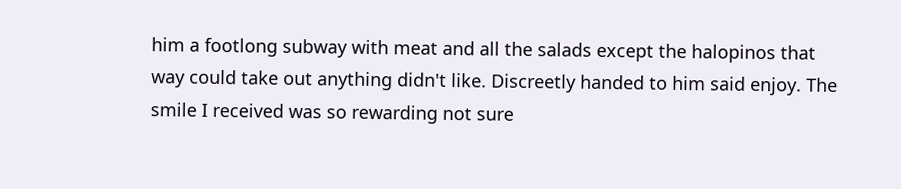him a footlong subway with meat and all the salads except the halopinos that way could take out anything didn't like. Discreetly handed to him said enjoy. The smile I received was so rewarding not sure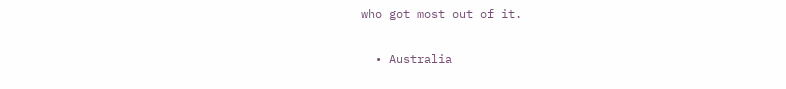who got most out of it.

  • Australia